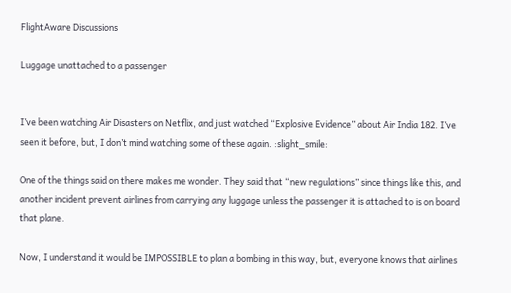FlightAware Discussions

Luggage unattached to a passenger


I’ve been watching Air Disasters on Netflix, and just watched “Explosive Evidence” about Air India 182. I’ve seen it before, but, I don’t mind watching some of these again. :slight_smile:

One of the things said on there makes me wonder. They said that “new regulations” since things like this, and another incident prevent airlines from carrying any luggage unless the passenger it is attached to is on board that plane.

Now, I understand it would be IMPOSSIBLE to plan a bombing in this way, but, everyone knows that airlines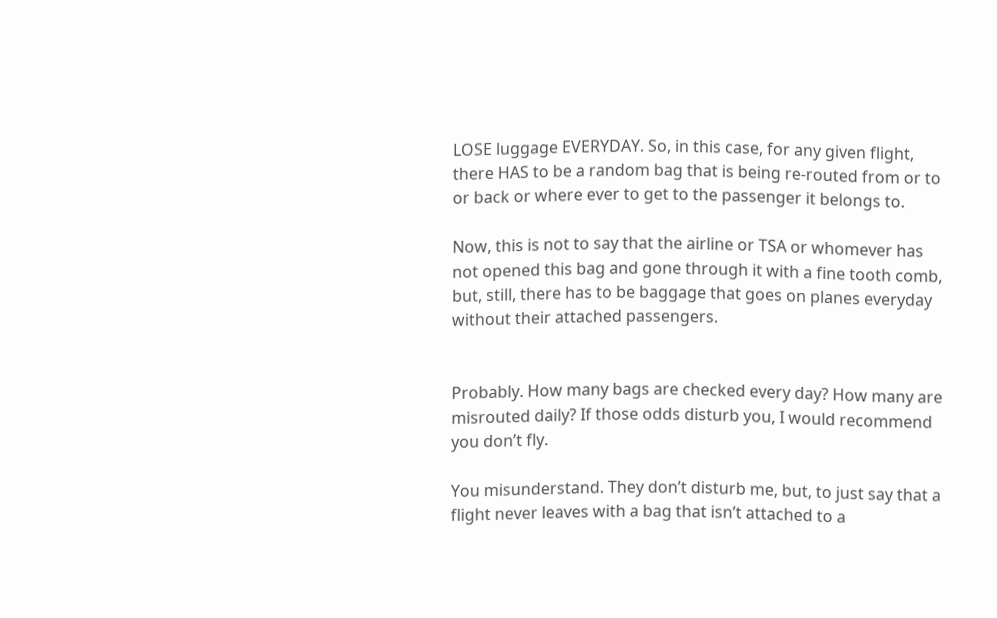LOSE luggage EVERYDAY. So, in this case, for any given flight, there HAS to be a random bag that is being re-routed from or to or back or where ever to get to the passenger it belongs to.

Now, this is not to say that the airline or TSA or whomever has not opened this bag and gone through it with a fine tooth comb, but, still, there has to be baggage that goes on planes everyday without their attached passengers.


Probably. How many bags are checked every day? How many are misrouted daily? If those odds disturb you, I would recommend you don’t fly.

You misunderstand. They don’t disturb me, but, to just say that a flight never leaves with a bag that isn’t attached to a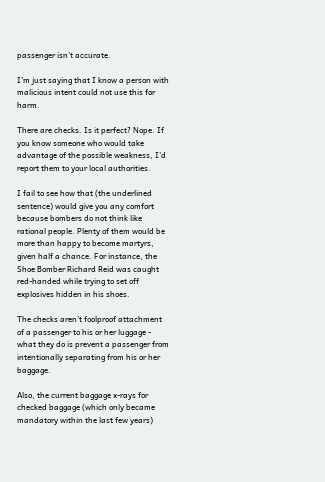passenger isn’t accurate.

I’m just saying that I know a person with malicious intent could not use this for harm.

There are checks. Is it perfect? Nope. If you know someone who would take advantage of the possible weakness, I’d report them to your local authorities.

I fail to see how that (the underlined sentence) would give you any comfort because bombers do not think like rational people. Plenty of them would be more than happy to become martyrs, given half a chance. For instance, the Shoe Bomber Richard Reid was caught red-handed while trying to set off explosives hidden in his shoes.

The checks aren’t foolproof attachment of a passenger to his or her luggage - what they do is prevent a passenger from intentionally separating from his or her baggage.

Also, the current baggage x-rays for checked baggage (which only became mandatory within the last few years)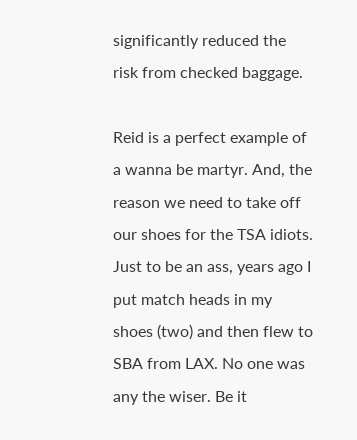significantly reduced the risk from checked baggage.

Reid is a perfect example of a wanna be martyr. And, the reason we need to take off our shoes for the TSA idiots. Just to be an ass, years ago I put match heads in my shoes (two) and then flew to SBA from LAX. No one was any the wiser. Be it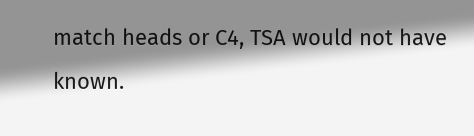match heads or C4, TSA would not have known.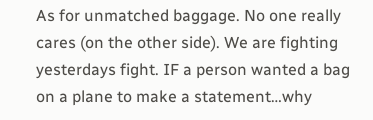As for unmatched baggage. No one really cares (on the other side). We are fighting yesterdays fight. IF a person wanted a bag on a plane to make a statement…why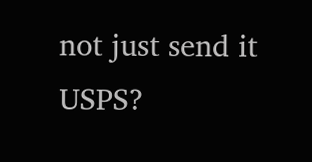not just send it USPS?